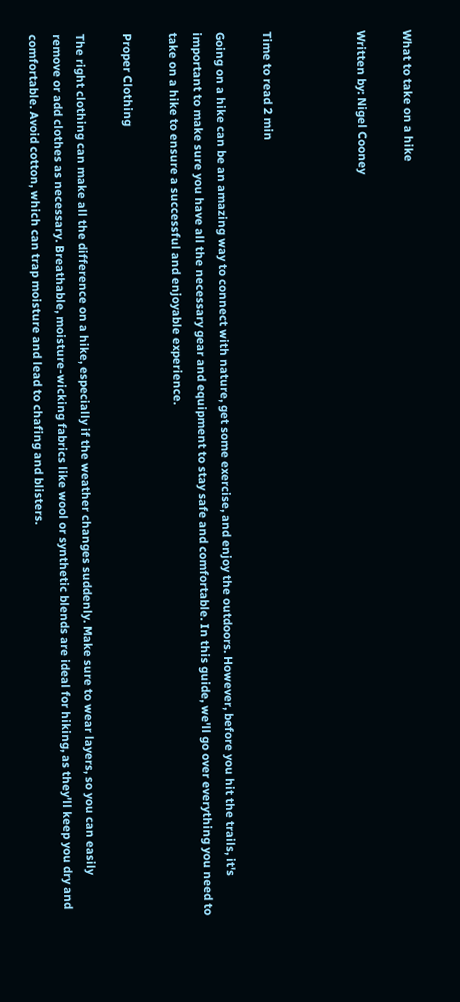What to take on a hike

Written by: Nigel Cooney



Time to read 2 min

Going on a hike can be an amazing way to connect with nature, get some exercise, and enjoy the outdoors. However, before you hit the trails, it's important to make sure you have all the necessary gear and equipment to stay safe and comfortable. In this guide, we'll go over everything you need to take on a hike to ensure a successful and enjoyable experience.

Proper Clothing

The right clothing can make all the difference on a hike, especially if the weather changes suddenly. Make sure to wear layers, so you can easily remove or add clothes as necessary. Breathable, moisture-wicking fabrics like wool or synthetic blends are ideal for hiking, as they'll keep you dry and comfortable. Avoid cotton, which can trap moisture and lead to chafing and blisters.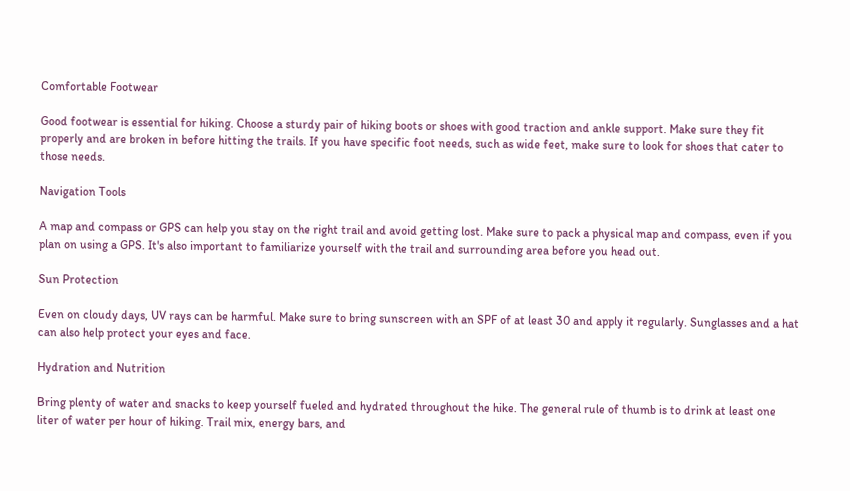Comfortable Footwear

Good footwear is essential for hiking. Choose a sturdy pair of hiking boots or shoes with good traction and ankle support. Make sure they fit properly and are broken in before hitting the trails. If you have specific foot needs, such as wide feet, make sure to look for shoes that cater to those needs.

Navigation Tools

A map and compass or GPS can help you stay on the right trail and avoid getting lost. Make sure to pack a physical map and compass, even if you plan on using a GPS. It's also important to familiarize yourself with the trail and surrounding area before you head out.

Sun Protection

Even on cloudy days, UV rays can be harmful. Make sure to bring sunscreen with an SPF of at least 30 and apply it regularly. Sunglasses and a hat can also help protect your eyes and face.

Hydration and Nutrition

Bring plenty of water and snacks to keep yourself fueled and hydrated throughout the hike. The general rule of thumb is to drink at least one liter of water per hour of hiking. Trail mix, energy bars, and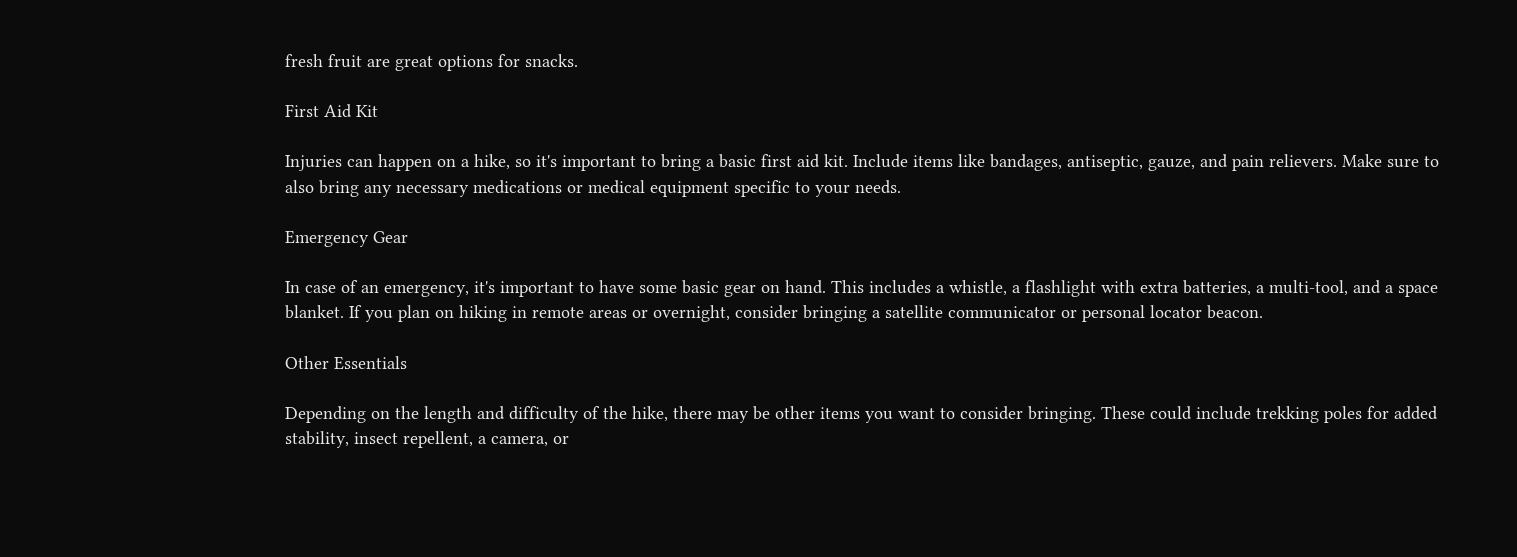fresh fruit are great options for snacks.

First Aid Kit

Injuries can happen on a hike, so it's important to bring a basic first aid kit. Include items like bandages, antiseptic, gauze, and pain relievers. Make sure to also bring any necessary medications or medical equipment specific to your needs.

Emergency Gear

In case of an emergency, it's important to have some basic gear on hand. This includes a whistle, a flashlight with extra batteries, a multi-tool, and a space blanket. If you plan on hiking in remote areas or overnight, consider bringing a satellite communicator or personal locator beacon.

Other Essentials

Depending on the length and difficulty of the hike, there may be other items you want to consider bringing. These could include trekking poles for added stability, insect repellent, a camera, or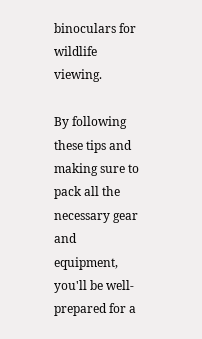binoculars for wildlife viewing.

By following these tips and making sure to pack all the necessary gear and equipment, you'll be well-prepared for a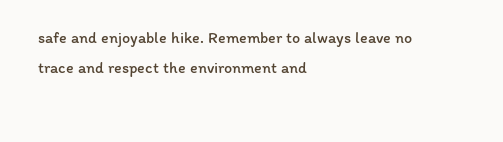safe and enjoyable hike. Remember to always leave no trace and respect the environment and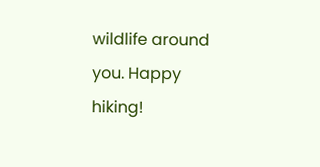wildlife around you. Happy hiking!